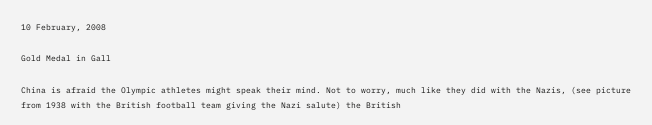10 February, 2008

Gold Medal in Gall

China is afraid the Olympic athletes might speak their mind. Not to worry, much like they did with the Nazis, (see picture from 1938 with the British football team giving the Nazi salute) the British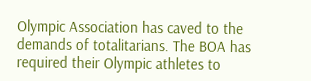Olympic Association has caved to the demands of totalitarians. The BOA has required their Olympic athletes to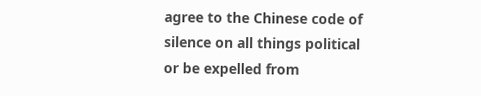agree to the Chinese code of silence on all things political or be expelled from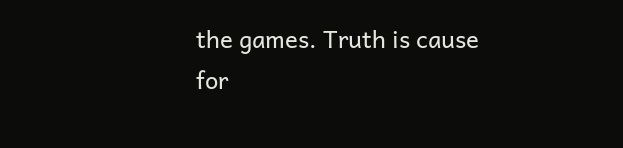the games. Truth is cause for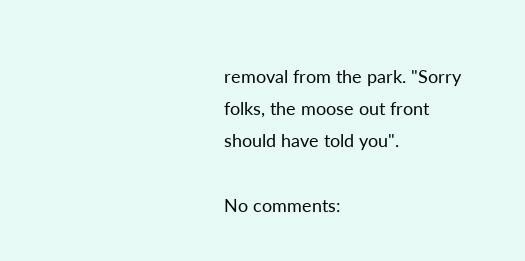removal from the park. "Sorry folks, the moose out front should have told you".

No comments: